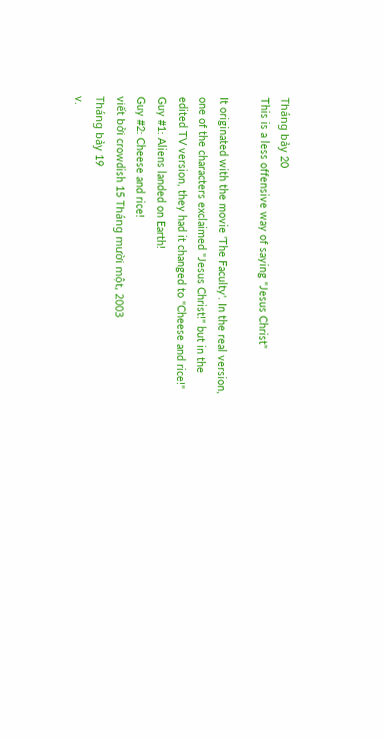Tháng bảy 20
This is a less offensive way of saying "Jesus Christ"

It originated with the movie 'The Faculty'. In the real version, one of the characters exclaimed "Jesus Christ!" but in the edited TV version, they had it changed to "Cheese and rice!"
Guy #1: Aliens landed on Earth!
Guy #2: Cheese and rice!
viết bởi crowdish 15 Tháng mười một, 2003
Tháng bảy 19
v.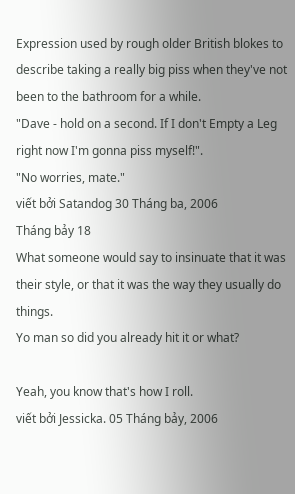Expression used by rough older British blokes to describe taking a really big piss when they've not been to the bathroom for a while.
"Dave - hold on a second. If I don't Empty a Leg right now I'm gonna piss myself!".
"No worries, mate."
viết bởi Satandog 30 Tháng ba, 2006
Tháng bảy 18
What someone would say to insinuate that it was their style, or that it was the way they usually do things.
Yo man so did you already hit it or what?

Yeah, you know that's how I roll.
viết bởi Jessicka. 05 Tháng bảy, 2006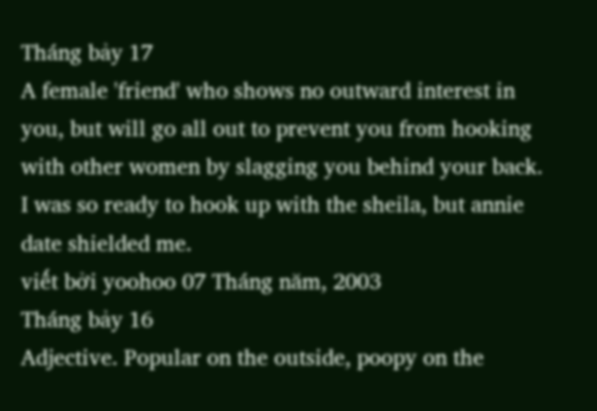Tháng bảy 17
A female 'friend' who shows no outward interest in you, but will go all out to prevent you from hooking with other women by slagging you behind your back.
I was so ready to hook up with the sheila, but annie date shielded me.
viết bởi yoohoo 07 Tháng năm, 2003
Tháng bảy 16
Adjective. Popular on the outside, poopy on the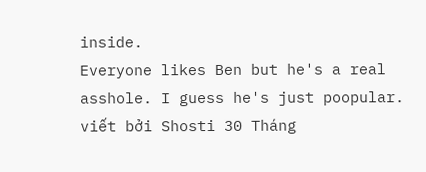inside.
Everyone likes Ben but he's a real asshole. I guess he's just poopular.
viết bởi Shosti 30 Tháng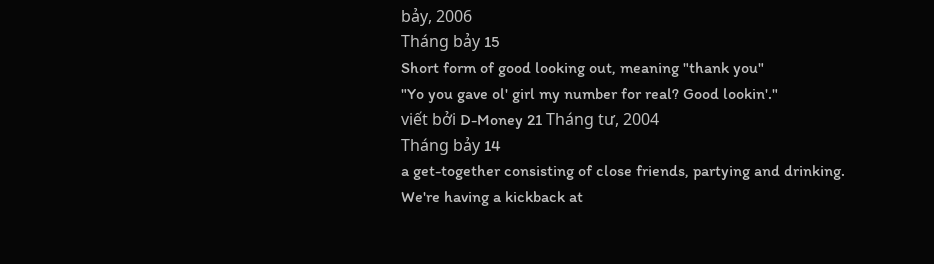bảy, 2006
Tháng bảy 15
Short form of good looking out, meaning "thank you"
"Yo you gave ol' girl my number for real? Good lookin'."
viết bởi D-Money 21 Tháng tư, 2004
Tháng bảy 14
a get-together consisting of close friends, partying and drinking.
We're having a kickback at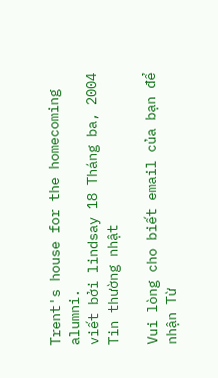Trent's house for the homecoming alumni.
viết bởi lindsay 18 Tháng ba, 2004
Tin thường nhật

Vui lòng cho biết email của bạn để nhận Từ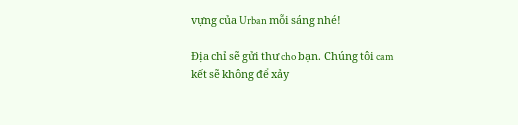vựng của Urban mỗi sáng nhé!

Địa chỉ sẽ gửi thư cho bạn. Chúng tôi cam kết sẽ không để xảy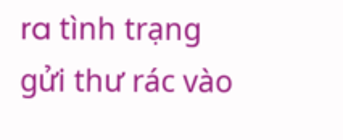ra tình trạng gửi thư rác vào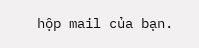hộp mail của bạn.